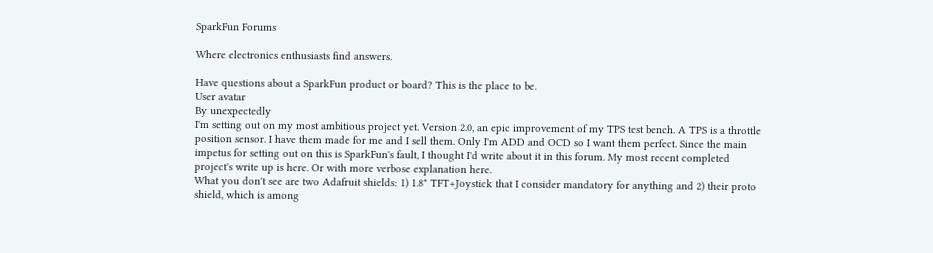SparkFun Forums

Where electronics enthusiasts find answers.

Have questions about a SparkFun product or board? This is the place to be.
User avatar
By unexpectedly
I'm setting out on my most ambitious project yet. Version 2.0, an epic improvement of my TPS test bench. A TPS is a throttle position sensor. I have them made for me and I sell them. Only I'm ADD and OCD so I want them perfect. Since the main impetus for setting out on this is SparkFun's fault, I thought I'd write about it in this forum. My most recent completed project's write up is here. Or with more verbose explanation here.
What you don't see are two Adafruit shields: 1) 1.8" TFT+Joystick that I consider mandatory for anything and 2) their proto shield, which is among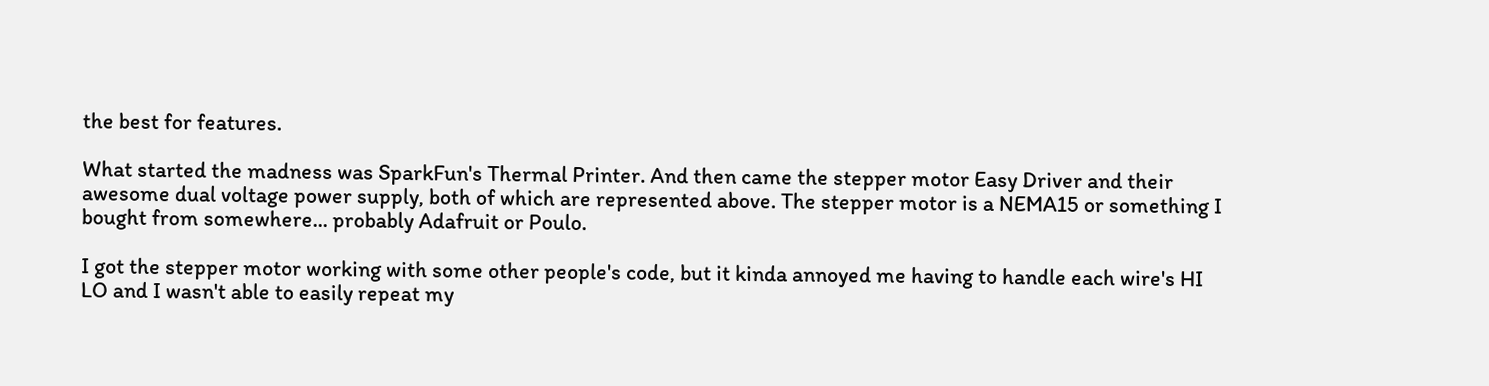the best for features.

What started the madness was SparkFun's Thermal Printer. And then came the stepper motor Easy Driver and their awesome dual voltage power supply, both of which are represented above. The stepper motor is a NEMA15 or something I bought from somewhere... probably Adafruit or Poulo.

I got the stepper motor working with some other people's code, but it kinda annoyed me having to handle each wire's HI LO and I wasn't able to easily repeat my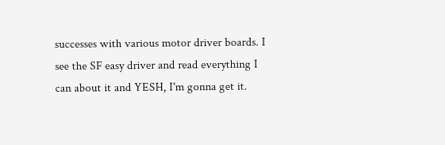successes with various motor driver boards. I see the SF easy driver and read everything I can about it and YESH, I'm gonna get it.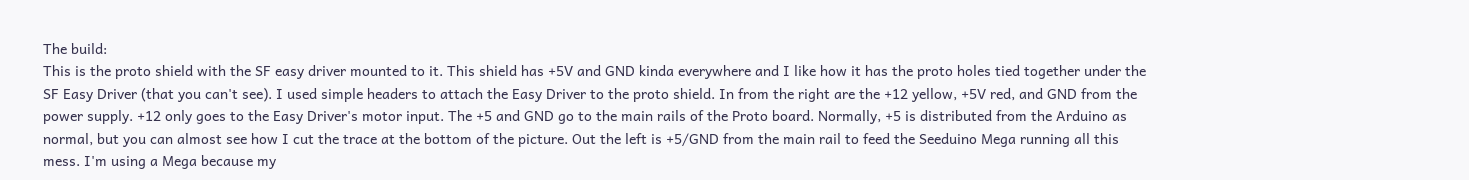The build:
This is the proto shield with the SF easy driver mounted to it. This shield has +5V and GND kinda everywhere and I like how it has the proto holes tied together under the SF Easy Driver (that you can't see). I used simple headers to attach the Easy Driver to the proto shield. In from the right are the +12 yellow, +5V red, and GND from the power supply. +12 only goes to the Easy Driver's motor input. The +5 and GND go to the main rails of the Proto board. Normally, +5 is distributed from the Arduino as normal, but you can almost see how I cut the trace at the bottom of the picture. Out the left is +5/GND from the main rail to feed the Seeduino Mega running all this mess. I'm using a Mega because my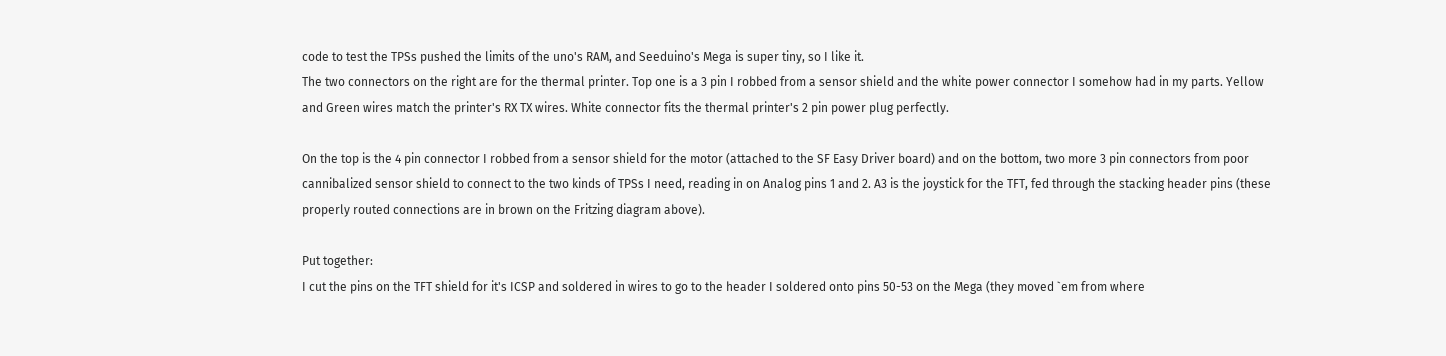code to test the TPSs pushed the limits of the uno's RAM, and Seeduino's Mega is super tiny, so I like it.
The two connectors on the right are for the thermal printer. Top one is a 3 pin I robbed from a sensor shield and the white power connector I somehow had in my parts. Yellow and Green wires match the printer's RX TX wires. White connector fits the thermal printer's 2 pin power plug perfectly.

On the top is the 4 pin connector I robbed from a sensor shield for the motor (attached to the SF Easy Driver board) and on the bottom, two more 3 pin connectors from poor cannibalized sensor shield to connect to the two kinds of TPSs I need, reading in on Analog pins 1 and 2. A3 is the joystick for the TFT, fed through the stacking header pins (these properly routed connections are in brown on the Fritzing diagram above).

Put together:
I cut the pins on the TFT shield for it's ICSP and soldered in wires to go to the header I soldered onto pins 50-53 on the Mega (they moved `em from where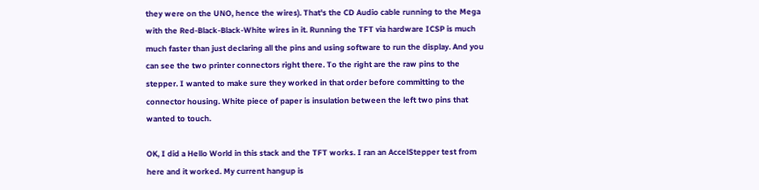they were on the UNO, hence the wires). That's the CD Audio cable running to the Mega with the Red-Black-Black-White wires in it. Running the TFT via hardware ICSP is much much faster than just declaring all the pins and using software to run the display. And you can see the two printer connectors right there. To the right are the raw pins to the stepper. I wanted to make sure they worked in that order before committing to the connector housing. White piece of paper is insulation between the left two pins that wanted to touch.

OK, I did a Hello World in this stack and the TFT works. I ran an AccelStepper test from here and it worked. My current hangup is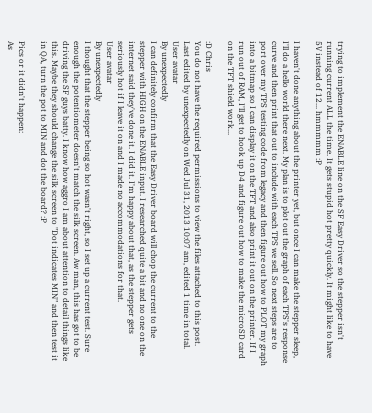trying to implement the ENABLE line on the SF Easy Driver so the stepper isn't running current ALL the time. It gets stupid hot pretty quickly. It might like to have 5V instead of 12... hmmmmm :P

I haven't done anything about the printer yet, but once I can make the stepper sleep, I'll do a hello world there next. My plan is to plot out the graph of each TPS's response curve and then print that out to include with each TPS we sell. So next steps are to port over my TPS testing code from legacy and then figure out how to PLOT my graph into a bitmap so I can display it on the TFT and also print it out on the printer. If I run out of RAM, I'll get to hook up D4 and figure out how to make the microSD card on the TFT shield work...

:D Chris
You do not have the required permissions to view the files attached to this post.
Last edited by unexpectedly on Wed Jul 31, 2013 10:07 am, edited 1 time in total.
User avatar
By unexpectedly
I can definitely confirm that the Easy Driver board will chop the current to the stepper with HIGH on the ENABLE input. I researched quite a bit and no one on the internet said they've done it. I did it. I'm happy about that, as the stepper gets seriously hot if I leave it on and I made no accommodations for that.
User avatar
By unexpectedly
I thought that the stepper being so hot wasn't right, so I set up a current test. Sure enough the potentiometer doesn't match the silk screen. Aw man, this has got to be driving the SF guys batty. I know how aggro I am about attention to detail things like this. Maybe they should change the silk screen to "Dot indicates MIN" and then test it in QA, turn the pot to MIN and dot the board? :P

Pics or it didn't happen:
As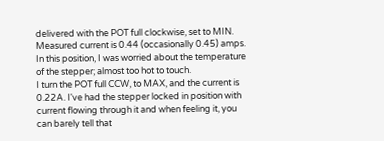delivered with the POT full clockwise, set to MIN. Measured current is 0.44 (occasionally 0.45) amps. In this position, I was worried about the temperature of the stepper; almost too hot to touch.
I turn the POT full CCW, to MAX, and the current is 0.22A. I've had the stepper locked in position with current flowing through it and when feeling it, you can barely tell that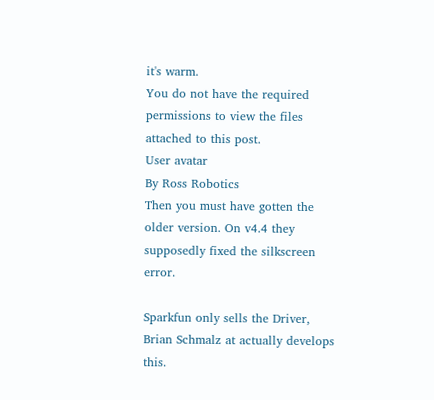it's warm.
You do not have the required permissions to view the files attached to this post.
User avatar
By Ross Robotics
Then you must have gotten the older version. On v4.4 they supposedly fixed the silkscreen error.

Sparkfun only sells the Driver, Brian Schmalz at actually develops this.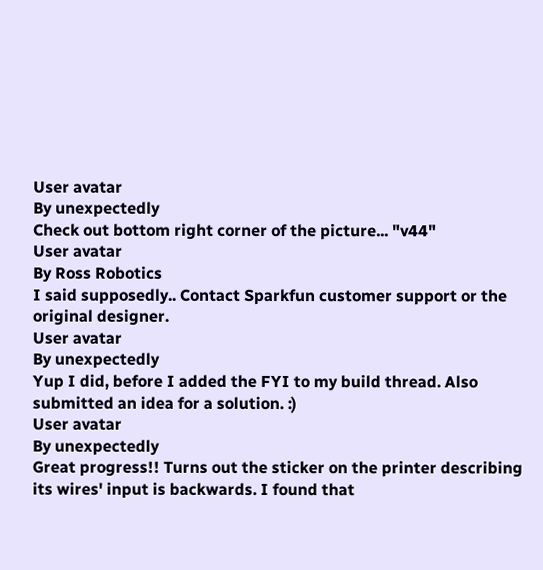User avatar
By unexpectedly
Check out bottom right corner of the picture... "v44"
User avatar
By Ross Robotics
I said supposedly.. Contact Sparkfun customer support or the original designer.
User avatar
By unexpectedly
Yup I did, before I added the FYI to my build thread. Also submitted an idea for a solution. :)
User avatar
By unexpectedly
Great progress!! Turns out the sticker on the printer describing its wires' input is backwards. I found that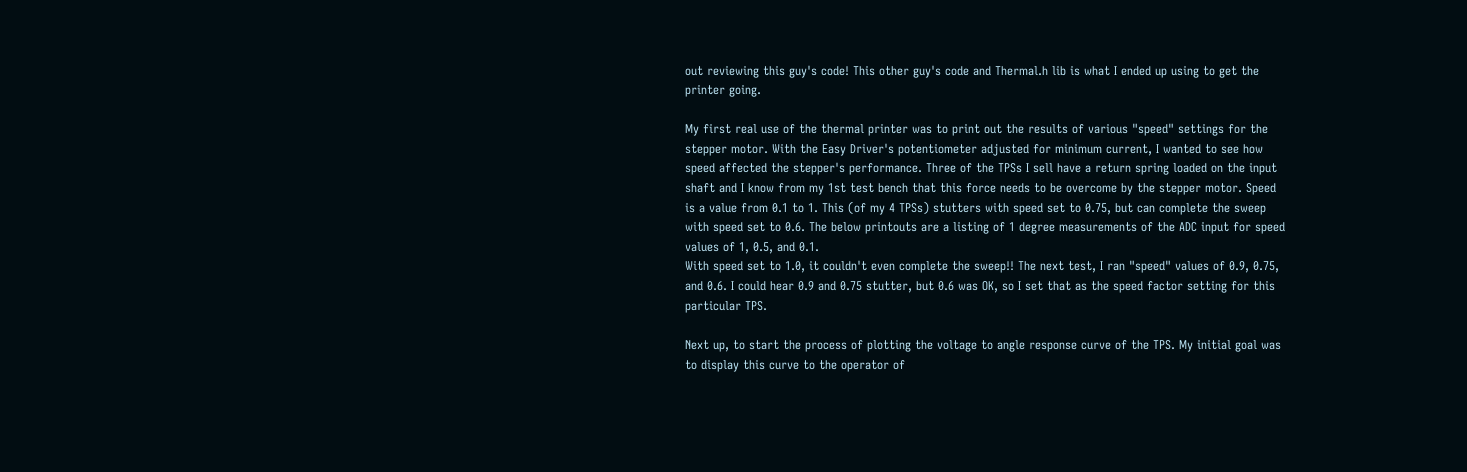out reviewing this guy's code! This other guy's code and Thermal.h lib is what I ended up using to get the printer going.

My first real use of the thermal printer was to print out the results of various "speed" settings for the stepper motor. With the Easy Driver's potentiometer adjusted for minimum current, I wanted to see how speed affected the stepper's performance. Three of the TPSs I sell have a return spring loaded on the input shaft and I know from my 1st test bench that this force needs to be overcome by the stepper motor. Speed is a value from 0.1 to 1. This (of my 4 TPSs) stutters with speed set to 0.75, but can complete the sweep with speed set to 0.6. The below printouts are a listing of 1 degree measurements of the ADC input for speed values of 1, 0.5, and 0.1.
With speed set to 1.0, it couldn't even complete the sweep!! The next test, I ran "speed" values of 0.9, 0.75, and 0.6. I could hear 0.9 and 0.75 stutter, but 0.6 was OK, so I set that as the speed factor setting for this particular TPS.

Next up, to start the process of plotting the voltage to angle response curve of the TPS. My initial goal was to display this curve to the operator of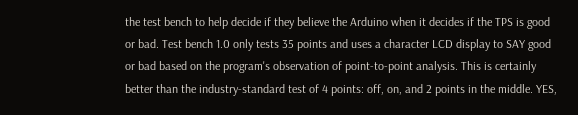the test bench to help decide if they believe the Arduino when it decides if the TPS is good or bad. Test bench 1.0 only tests 35 points and uses a character LCD display to SAY good or bad based on the program's observation of point-to-point analysis. This is certainly better than the industry-standard test of 4 points: off, on, and 2 points in the middle. YES,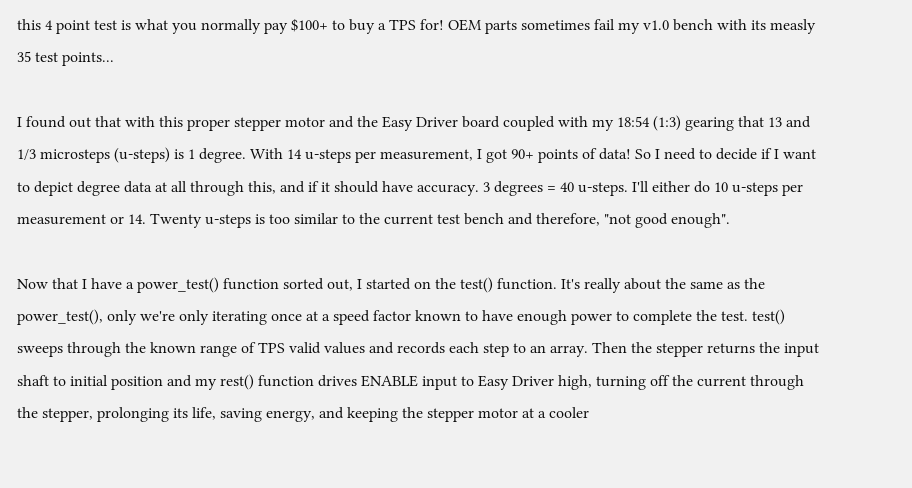this 4 point test is what you normally pay $100+ to buy a TPS for! OEM parts sometimes fail my v1.0 bench with its measly 35 test points...

I found out that with this proper stepper motor and the Easy Driver board coupled with my 18:54 (1:3) gearing that 13 and 1/3 microsteps (u-steps) is 1 degree. With 14 u-steps per measurement, I got 90+ points of data! So I need to decide if I want to depict degree data at all through this, and if it should have accuracy. 3 degrees = 40 u-steps. I'll either do 10 u-steps per measurement or 14. Twenty u-steps is too similar to the current test bench and therefore, "not good enough".

Now that I have a power_test() function sorted out, I started on the test() function. It's really about the same as the power_test(), only we're only iterating once at a speed factor known to have enough power to complete the test. test() sweeps through the known range of TPS valid values and records each step to an array. Then the stepper returns the input shaft to initial position and my rest() function drives ENABLE input to Easy Driver high, turning off the current through the stepper, prolonging its life, saving energy, and keeping the stepper motor at a cooler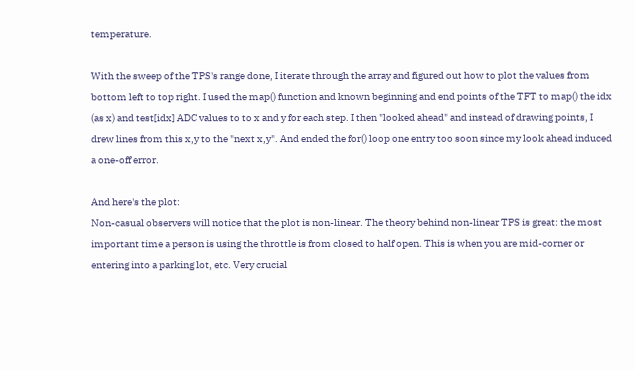temperature.

With the sweep of the TPS's range done, I iterate through the array and figured out how to plot the values from bottom left to top right. I used the map() function and known beginning and end points of the TFT to map() the idx (as x) and test[idx] ADC values to to x and y for each step. I then "looked ahead" and instead of drawing points, I drew lines from this x,y to the "next x,y". And ended the for() loop one entry too soon since my look ahead induced a one-off error.

And here's the plot:
Non-casual observers will notice that the plot is non-linear. The theory behind non-linear TPS is great: the most important time a person is using the throttle is from closed to half open. This is when you are mid-corner or entering into a parking lot, etc. Very crucial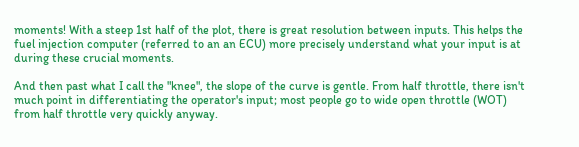moments! With a steep 1st half of the plot, there is great resolution between inputs. This helps the fuel injection computer (referred to an an ECU) more precisely understand what your input is at during these crucial moments.

And then past what I call the "knee", the slope of the curve is gentle. From half throttle, there isn't much point in differentiating the operator's input; most people go to wide open throttle (WOT) from half throttle very quickly anyway.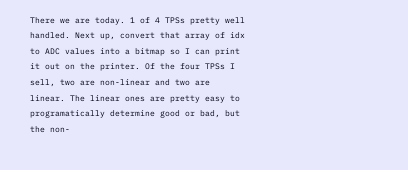There we are today. 1 of 4 TPSs pretty well handled. Next up, convert that array of idx to ADC values into a bitmap so I can print it out on the printer. Of the four TPSs I sell, two are non-linear and two are linear. The linear ones are pretty easy to programatically determine good or bad, but the non-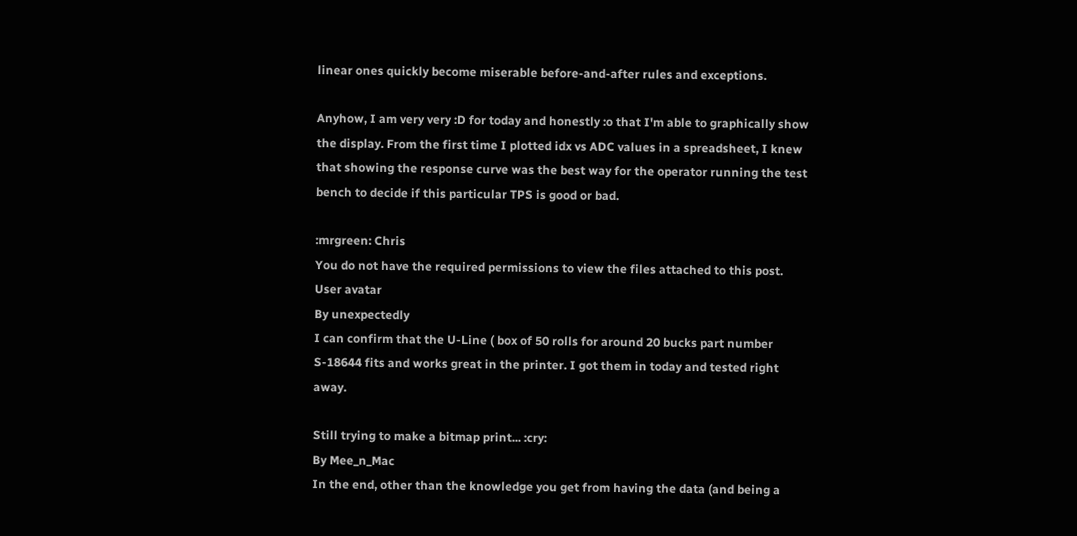linear ones quickly become miserable before-and-after rules and exceptions.

Anyhow, I am very very :D for today and honestly :o that I'm able to graphically show the display. From the first time I plotted idx vs ADC values in a spreadsheet, I knew that showing the response curve was the best way for the operator running the test bench to decide if this particular TPS is good or bad.

:mrgreen: Chris
You do not have the required permissions to view the files attached to this post.
User avatar
By unexpectedly
I can confirm that the U-Line ( box of 50 rolls for around 20 bucks part number S-18644 fits and works great in the printer. I got them in today and tested right away.

Still trying to make a bitmap print... :cry:
By Mee_n_Mac
In the end, other than the knowledge you get from having the data (and being a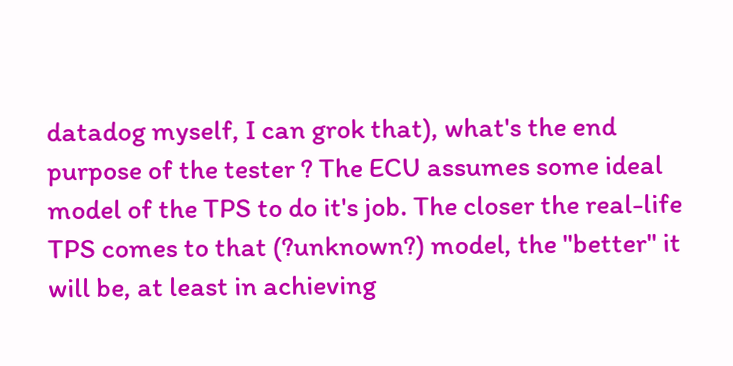datadog myself, I can grok that), what's the end purpose of the tester ? The ECU assumes some ideal model of the TPS to do it's job. The closer the real-life TPS comes to that (?unknown?) model, the "better" it will be, at least in achieving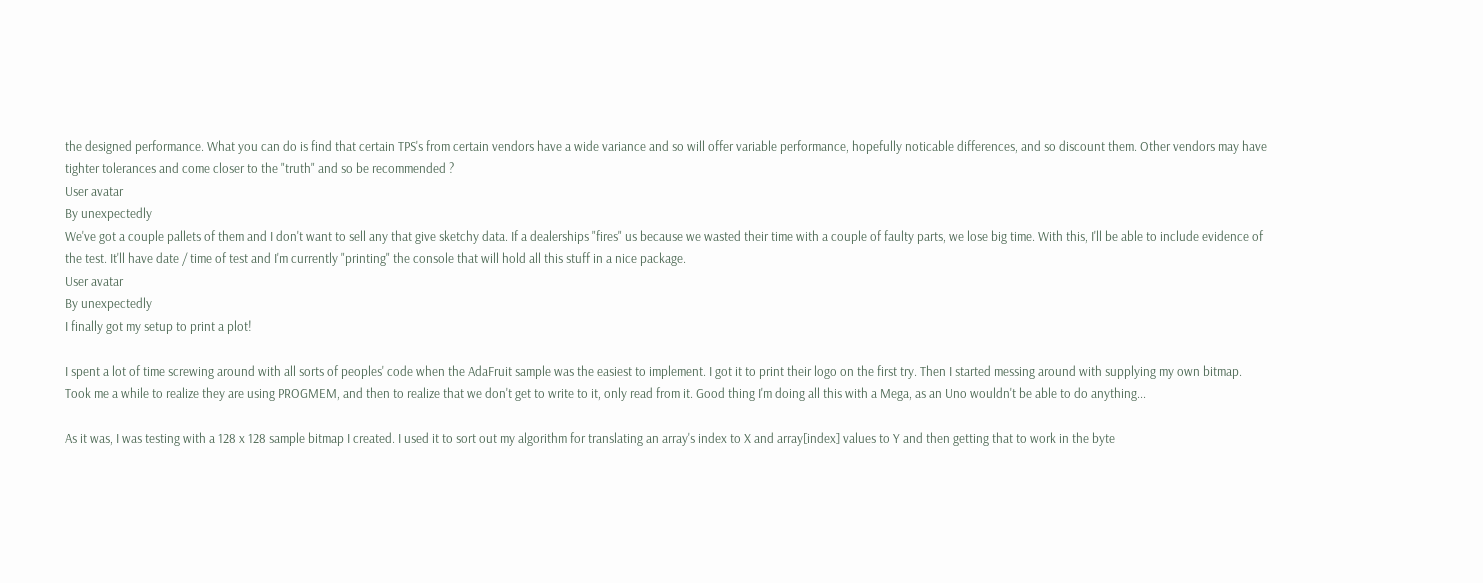the designed performance. What you can do is find that certain TPS's from certain vendors have a wide variance and so will offer variable performance, hopefully noticable differences, and so discount them. Other vendors may have tighter tolerances and come closer to the "truth" and so be recommended ?
User avatar
By unexpectedly
We've got a couple pallets of them and I don't want to sell any that give sketchy data. If a dealerships "fires" us because we wasted their time with a couple of faulty parts, we lose big time. With this, I'll be able to include evidence of the test. It'll have date / time of test and I'm currently "printing" the console that will hold all this stuff in a nice package.
User avatar
By unexpectedly
I finally got my setup to print a plot!

I spent a lot of time screwing around with all sorts of peoples' code when the AdaFruit sample was the easiest to implement. I got it to print their logo on the first try. Then I started messing around with supplying my own bitmap. Took me a while to realize they are using PROGMEM, and then to realize that we don't get to write to it, only read from it. Good thing I'm doing all this with a Mega, as an Uno wouldn't be able to do anything...

As it was, I was testing with a 128 x 128 sample bitmap I created. I used it to sort out my algorithm for translating an array's index to X and array[index] values to Y and then getting that to work in the byte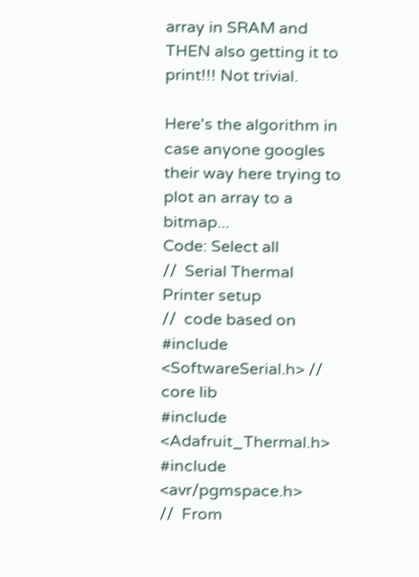array in SRAM and THEN also getting it to print!!! Not trivial.

Here's the algorithm in case anyone googles their way here trying to plot an array to a bitmap...
Code: Select all
//  Serial Thermal Printer setup
//  code based on
#include <SoftwareSerial.h> // core lib
#include <Adafruit_Thermal.h>
#include <avr/pgmspace.h>
//  From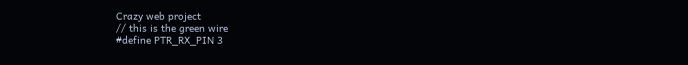Crazy web project
// this is the green wire
#define PTR_RX_PIN 3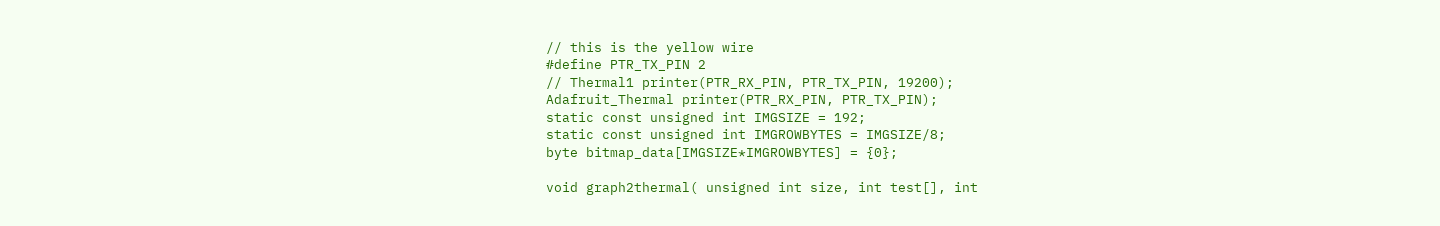// this is the yellow wire
#define PTR_TX_PIN 2
// Thermal1 printer(PTR_RX_PIN, PTR_TX_PIN, 19200);
Adafruit_Thermal printer(PTR_RX_PIN, PTR_TX_PIN);
static const unsigned int IMGSIZE = 192;
static const unsigned int IMGROWBYTES = IMGSIZE/8;
byte bitmap_data[IMGSIZE*IMGROWBYTES] = {0};

void graph2thermal( unsigned int size, int test[], int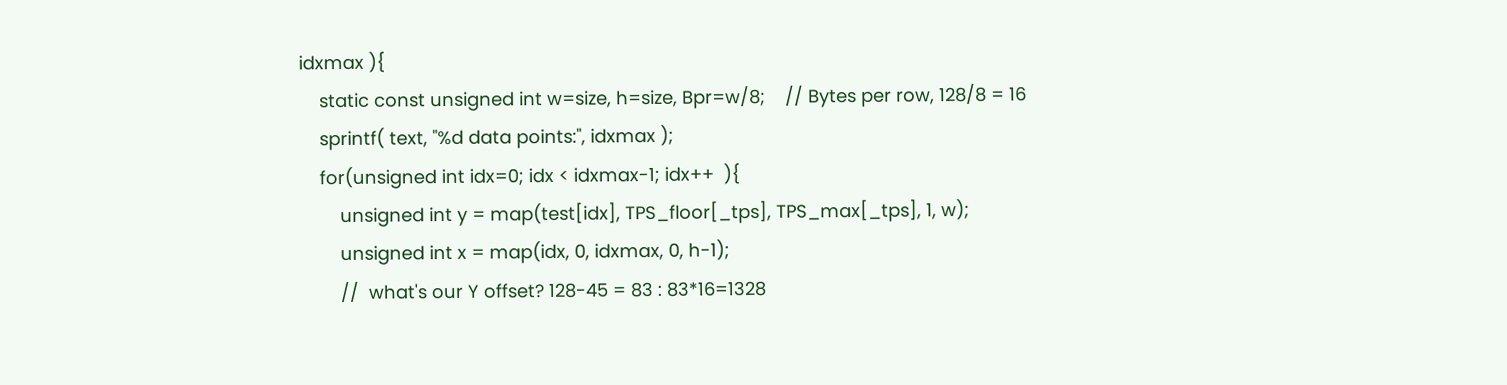idxmax ){
    static const unsigned int w=size, h=size, Bpr=w/8;    // Bytes per row, 128/8 = 16
    sprintf( text, "%d data points:", idxmax );
    for(unsigned int idx=0; idx < idxmax-1; idx++  ){
        unsigned int y = map(test[idx], TPS_floor[_tps], TPS_max[_tps], 1, w);
        unsigned int x = map(idx, 0, idxmax, 0, h-1);
        //  what's our Y offset? 128-45 = 83 : 83*16=1328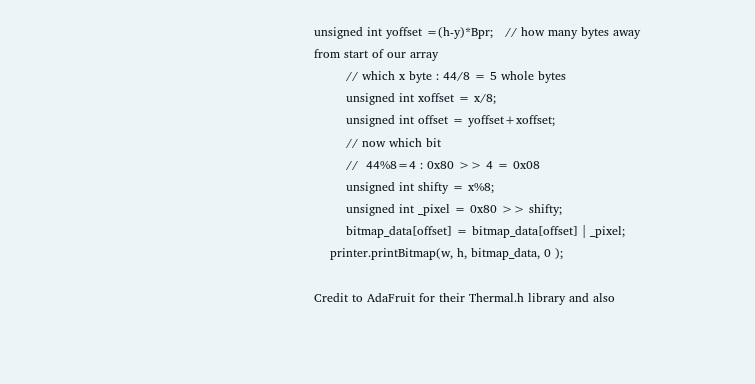unsigned int yoffset =(h-y)*Bpr;   // how many bytes away from start of our array
        // which x byte : 44/8 = 5 whole bytes
        unsigned int xoffset = x/8;
        unsigned int offset = yoffset+xoffset;
        // now which bit
        //  44%8=4 : 0x80 >> 4 = 0x08
        unsigned int shifty = x%8;
        unsigned int _pixel = 0x80 >> shifty;
        bitmap_data[offset] = bitmap_data[offset] | _pixel;
    printer.printBitmap(w, h, bitmap_data, 0 );

Credit to AdaFruit for their Thermal.h library and also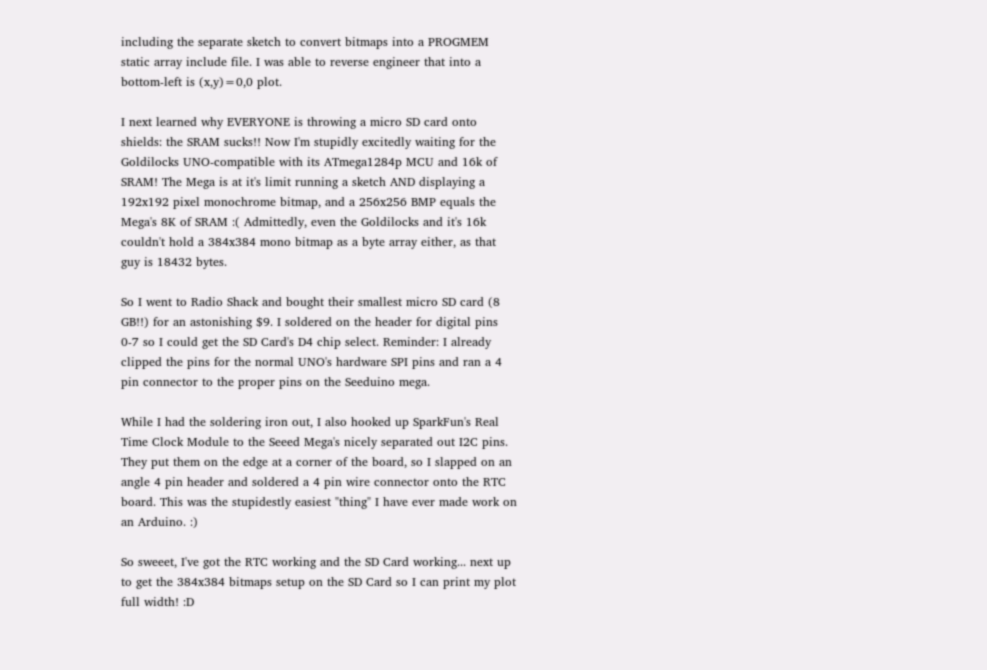including the separate sketch to convert bitmaps into a PROGMEM static array include file. I was able to reverse engineer that into a bottom-left is (x,y)=0,0 plot.

I next learned why EVERYONE is throwing a micro SD card onto shields: the SRAM sucks!! Now I'm stupidly excitedly waiting for the Goldilocks UNO-compatible with its ATmega1284p MCU and 16k of SRAM! The Mega is at it's limit running a sketch AND displaying a 192x192 pixel monochrome bitmap, and a 256x256 BMP equals the Mega's 8K of SRAM :( Admittedly, even the Goldilocks and it's 16k couldn't hold a 384x384 mono bitmap as a byte array either, as that guy is 18432 bytes.

So I went to Radio Shack and bought their smallest micro SD card (8 GB!!) for an astonishing $9. I soldered on the header for digital pins 0-7 so I could get the SD Card's D4 chip select. Reminder: I already clipped the pins for the normal UNO's hardware SPI pins and ran a 4 pin connector to the proper pins on the Seeduino mega.

While I had the soldering iron out, I also hooked up SparkFun's Real Time Clock Module to the Seeed Mega's nicely separated out I2C pins. They put them on the edge at a corner of the board, so I slapped on an angle 4 pin header and soldered a 4 pin wire connector onto the RTC board. This was the stupidestly easiest "thing" I have ever made work on an Arduino. :)

So sweeet, I've got the RTC working and the SD Card working... next up to get the 384x384 bitmaps setup on the SD Card so I can print my plot full width! :D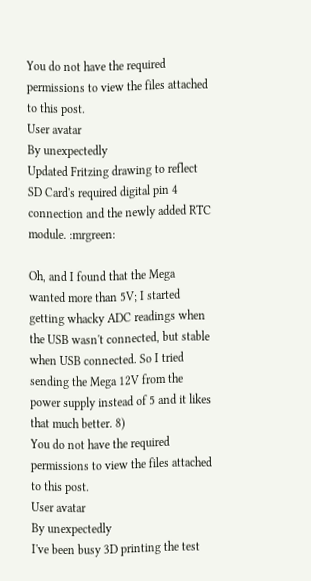You do not have the required permissions to view the files attached to this post.
User avatar
By unexpectedly
Updated Fritzing drawing to reflect SD Card's required digital pin 4 connection and the newly added RTC module. :mrgreen:

Oh, and I found that the Mega wanted more than 5V; I started getting whacky ADC readings when the USB wasn't connected, but stable when USB connected. So I tried sending the Mega 12V from the power supply instead of 5 and it likes that much better. 8)
You do not have the required permissions to view the files attached to this post.
User avatar
By unexpectedly
I've been busy 3D printing the test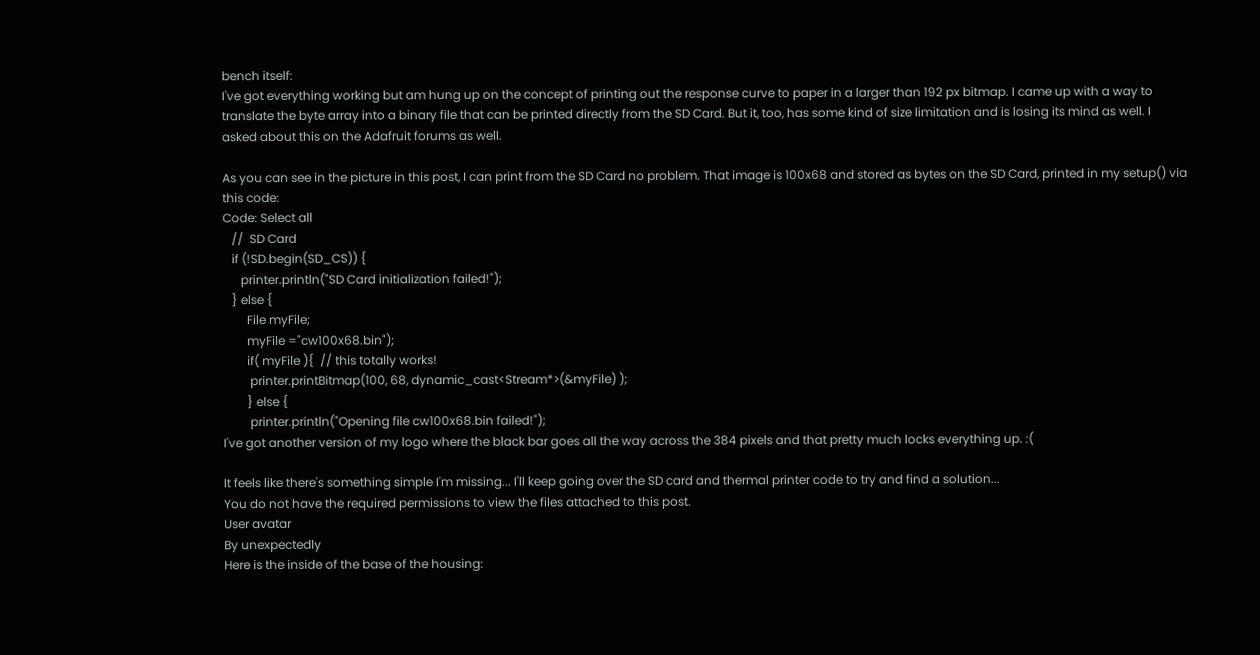bench itself:
I've got everything working but am hung up on the concept of printing out the response curve to paper in a larger than 192 px bitmap. I came up with a way to translate the byte array into a binary file that can be printed directly from the SD Card. But it, too, has some kind of size limitation and is losing its mind as well. I asked about this on the Adafruit forums as well.

As you can see in the picture in this post, I can print from the SD Card no problem. That image is 100x68 and stored as bytes on the SD Card, printed in my setup() via this code:
Code: Select all
   //  SD Card
   if (!SD.begin(SD_CS)) {
      printer.println("SD Card initialization failed!");
   } else {
        File myFile;
        myFile ="cw100x68.bin");
        if( myFile ){  // this totally works!
         printer.printBitmap(100, 68, dynamic_cast<Stream*>(&myFile) );
        } else {
         printer.println("Opening file cw100x68.bin failed!");
I've got another version of my logo where the black bar goes all the way across the 384 pixels and that pretty much locks everything up. :(

It feels like there's something simple I'm missing... I'll keep going over the SD card and thermal printer code to try and find a solution...
You do not have the required permissions to view the files attached to this post.
User avatar
By unexpectedly
Here is the inside of the base of the housing: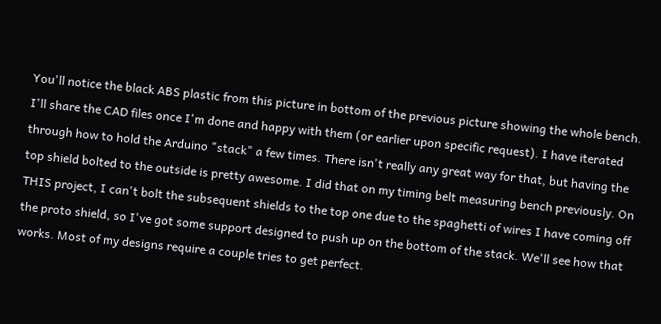You'll notice the black ABS plastic from this picture in bottom of the previous picture showing the whole bench. I'll share the CAD files once I'm done and happy with them (or earlier upon specific request). I have iterated through how to hold the Arduino "stack" a few times. There isn't really any great way for that, but having the top shield bolted to the outside is pretty awesome. I did that on my timing belt measuring bench previously. On THIS project, I can't bolt the subsequent shields to the top one due to the spaghetti of wires I have coming off the proto shield, so I've got some support designed to push up on the bottom of the stack. We'll see how that works. Most of my designs require a couple tries to get perfect.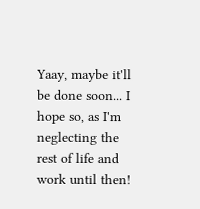Yaay, maybe it'll be done soon... I hope so, as I'm neglecting the rest of life and work until then!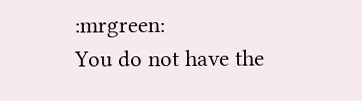:mrgreen:
You do not have the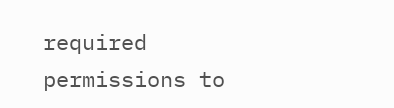required permissions to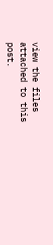view the files attached to this post.